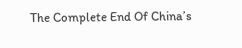The Complete End Of China’s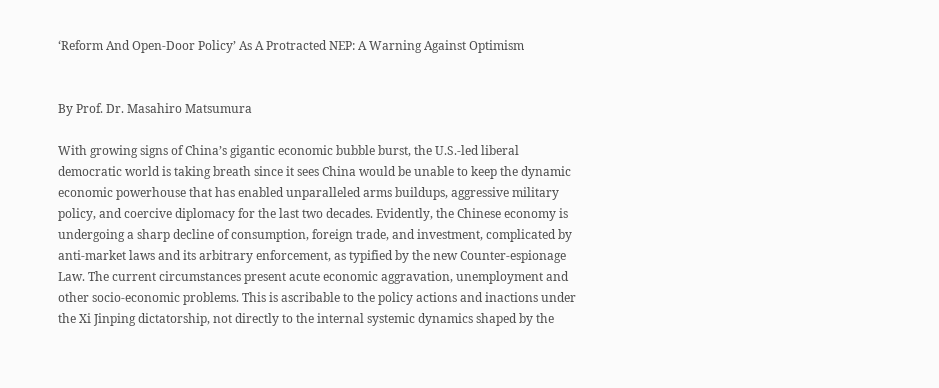‘Reform And Open-Door Policy’ As A Protracted NEP: A Warning Against Optimism


By Prof. Dr. Masahiro Matsumura

With growing signs of China’s gigantic economic bubble burst, the U.S.-led liberal democratic world is taking breath since it sees China would be unable to keep the dynamic economic powerhouse that has enabled unparalleled arms buildups, aggressive military policy, and coercive diplomacy for the last two decades. Evidently, the Chinese economy is undergoing a sharp decline of consumption, foreign trade, and investment, complicated by anti-market laws and its arbitrary enforcement, as typified by the new Counter-espionage Law. The current circumstances present acute economic aggravation, unemployment and other socio-economic problems. This is ascribable to the policy actions and inactions under the Xi Jinping dictatorship, not directly to the internal systemic dynamics shaped by the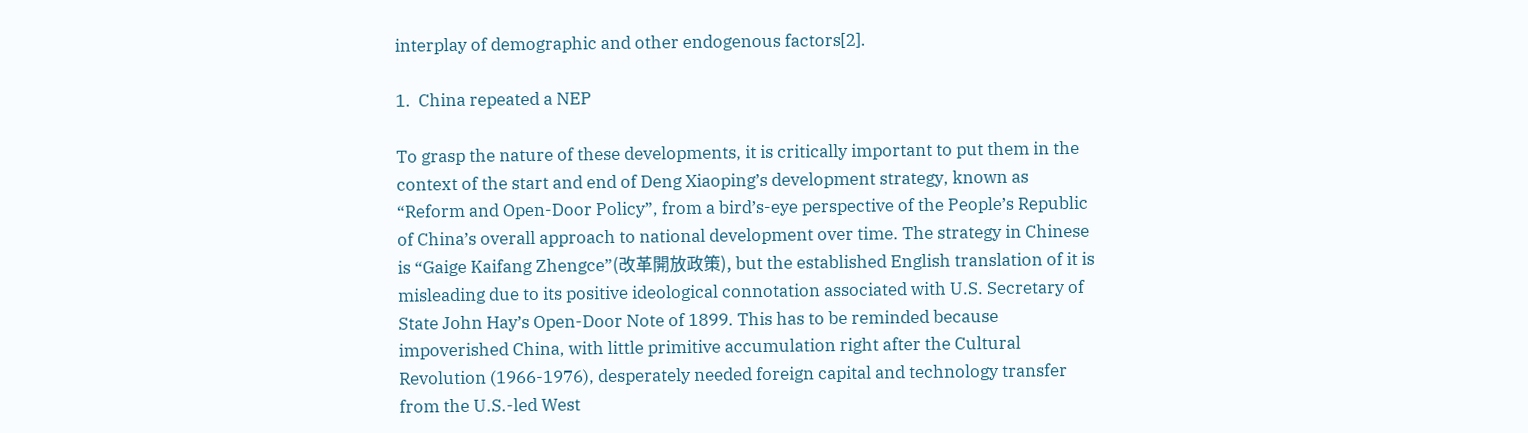interplay of demographic and other endogenous factors[2].

1.  China repeated a NEP

To grasp the nature of these developments, it is critically important to put them in the context of the start and end of Deng Xiaoping’s development strategy, known as “Reform and Open-Door Policy”, from a bird’s-eye perspective of the People’s Republic of China’s overall approach to national development over time. The strategy in Chinese is “Gaige Kaifang Zhengce”(改革開放政策), but the established English translation of it is misleading due to its positive ideological connotation associated with U.S. Secretary of State John Hay’s Open-Door Note of 1899. This has to be reminded because impoverished China, with little primitive accumulation right after the Cultural Revolution (1966-1976), desperately needed foreign capital and technology transfer from the U.S.-led West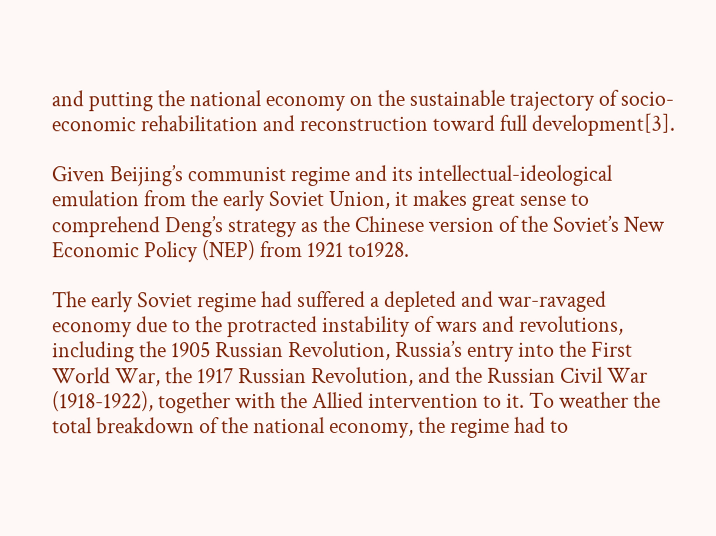and putting the national economy on the sustainable trajectory of socio-economic rehabilitation and reconstruction toward full development[3].

Given Beijing’s communist regime and its intellectual-ideological emulation from the early Soviet Union, it makes great sense to comprehend Deng’s strategy as the Chinese version of the Soviet’s New Economic Policy (NEP) from 1921 to1928.

The early Soviet regime had suffered a depleted and war-ravaged economy due to the protracted instability of wars and revolutions, including the 1905 Russian Revolution, Russia’s entry into the First World War, the 1917 Russian Revolution, and the Russian Civil War (1918-1922), together with the Allied intervention to it. To weather the total breakdown of the national economy, the regime had to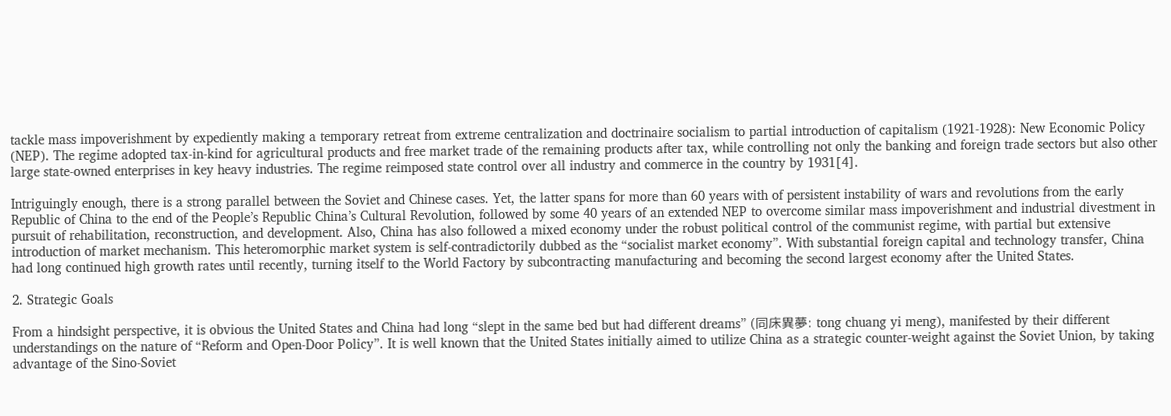tackle mass impoverishment by expediently making a temporary retreat from extreme centralization and doctrinaire socialism to partial introduction of capitalism (1921-1928): New Economic Policy (NEP). The regime adopted tax-in-kind for agricultural products and free market trade of the remaining products after tax, while controlling not only the banking and foreign trade sectors but also other large state-owned enterprises in key heavy industries. The regime reimposed state control over all industry and commerce in the country by 1931[4].

Intriguingly enough, there is a strong parallel between the Soviet and Chinese cases. Yet, the latter spans for more than 60 years with of persistent instability of wars and revolutions from the early Republic of China to the end of the People’s Republic China’s Cultural Revolution, followed by some 40 years of an extended NEP to overcome similar mass impoverishment and industrial divestment in pursuit of rehabilitation, reconstruction, and development. Also, China has also followed a mixed economy under the robust political control of the communist regime, with partial but extensive introduction of market mechanism. This heteromorphic market system is self-contradictorily dubbed as the “socialist market economy”. With substantial foreign capital and technology transfer, China had long continued high growth rates until recently, turning itself to the World Factory by subcontracting manufacturing and becoming the second largest economy after the United States.

2. Strategic Goals

From a hindsight perspective, it is obvious the United States and China had long “slept in the same bed but had different dreams” (同床異夢: tong chuang yi meng), manifested by their different understandings on the nature of “Reform and Open-Door Policy”. It is well known that the United States initially aimed to utilize China as a strategic counter-weight against the Soviet Union, by taking advantage of the Sino-Soviet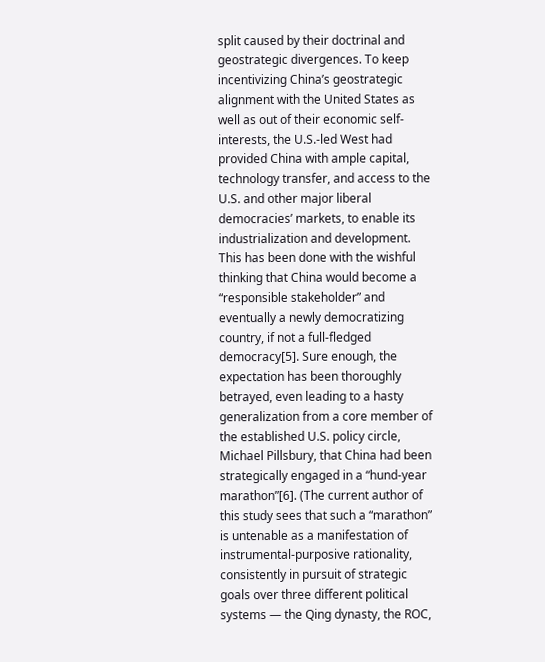split caused by their doctrinal and geostrategic divergences. To keep incentivizing China’s geostrategic alignment with the United States as well as out of their economic self-interests, the U.S.-led West had provided China with ample capital, technology transfer, and access to the U.S. and other major liberal democracies’ markets, to enable its industrialization and development. This has been done with the wishful thinking that China would become a “responsible stakeholder” and eventually a newly democratizing country, if not a full-fledged democracy[5]. Sure enough, the expectation has been thoroughly betrayed, even leading to a hasty generalization from a core member of the established U.S. policy circle, Michael Pillsbury, that China had been strategically engaged in a “hund-year marathon”[6]. (The current author of this study sees that such a “marathon” is untenable as a manifestation of instrumental-purposive rationality, consistently in pursuit of strategic goals over three different political systems — the Qing dynasty, the ROC,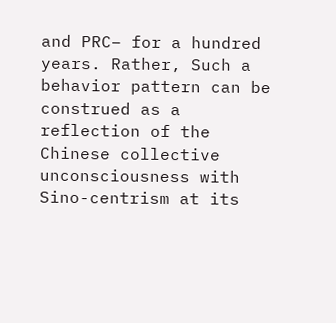and PRC– for a hundred years. Rather, Such a behavior pattern can be construed as a reflection of the Chinese collective unconsciousness with Sino-centrism at its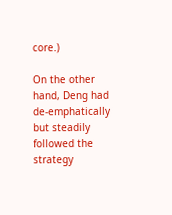core.)

On the other hand, Deng had de-emphatically but steadily followed the strategy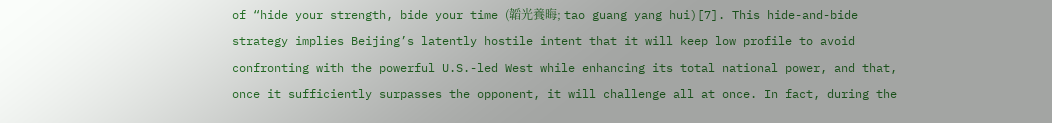of “hide your strength, bide your time (韜光養晦; tao guang yang hui)[7]. This hide-and-bide strategy implies Beijing’s latently hostile intent that it will keep low profile to avoid confronting with the powerful U.S.-led West while enhancing its total national power, and that, once it sufficiently surpasses the opponent, it will challenge all at once. In fact, during the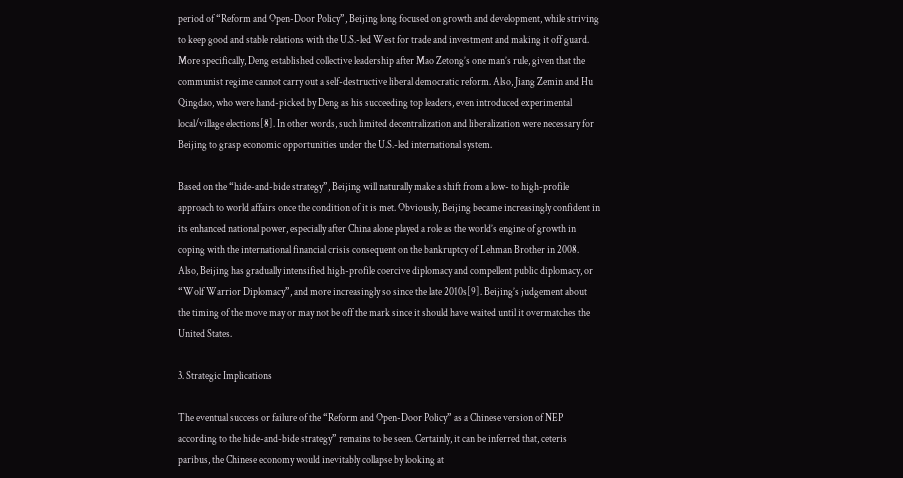period of “Reform and Open-Door Policy”, Beijing long focused on growth and development, while striving to keep good and stable relations with the U.S.-led West for trade and investment and making it off guard. More specifically, Deng established collective leadership after Mao Zetong’s one man’s rule, given that the communist regime cannot carry out a self-destructive liberal democratic reform. Also, Jiang Zemin and Hu Qingdao, who were hand-picked by Deng as his succeeding top leaders, even introduced experimental local/village elections[8]. In other words, such limited decentralization and liberalization were necessary for Beijing to grasp economic opportunities under the U.S.-led international system.

Based on the “hide-and-bide strategy”, Beijing will naturally make a shift from a low- to high-profile approach to world affairs once the condition of it is met. Obviously, Beijing became increasingly confident in its enhanced national power, especially after China alone played a role as the world’s engine of growth in coping with the international financial crisis consequent on the bankruptcy of Lehman Brother in 2008. Also, Beijing has gradually intensified high-profile coercive diplomacy and compellent public diplomacy, or “Wolf Warrior Diplomacy”, and more increasingly so since the late 2010s[9]. Beijing’s judgement about the timing of the move may or may not be off the mark since it should have waited until it overmatches the United States.

3. Strategic Implications

The eventual success or failure of the “Reform and Open-Door Policy” as a Chinese version of NEP according to the hide-and-bide strategy” remains to be seen. Certainly, it can be inferred that, ceteris paribus, the Chinese economy would inevitably collapse by looking at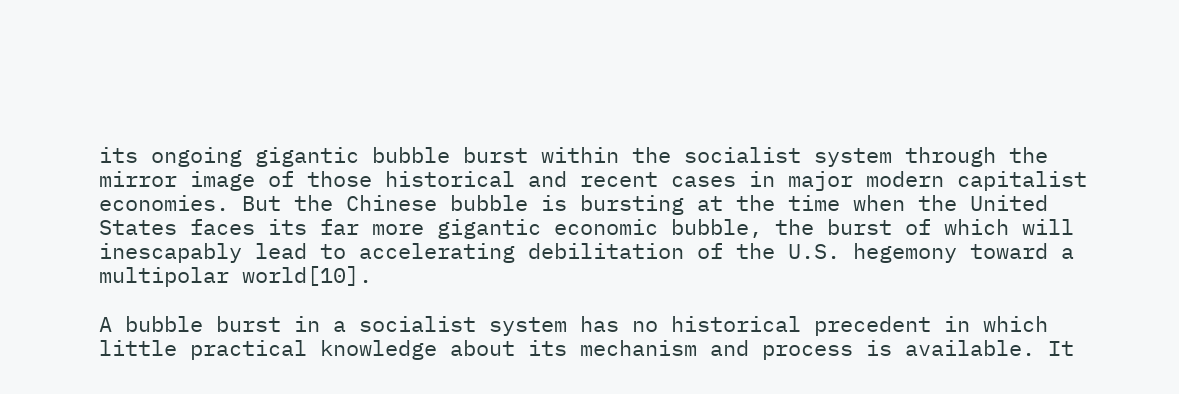its ongoing gigantic bubble burst within the socialist system through the mirror image of those historical and recent cases in major modern capitalist economies. But the Chinese bubble is bursting at the time when the United States faces its far more gigantic economic bubble, the burst of which will inescapably lead to accelerating debilitation of the U.S. hegemony toward a multipolar world[10].

A bubble burst in a socialist system has no historical precedent in which little practical knowledge about its mechanism and process is available. It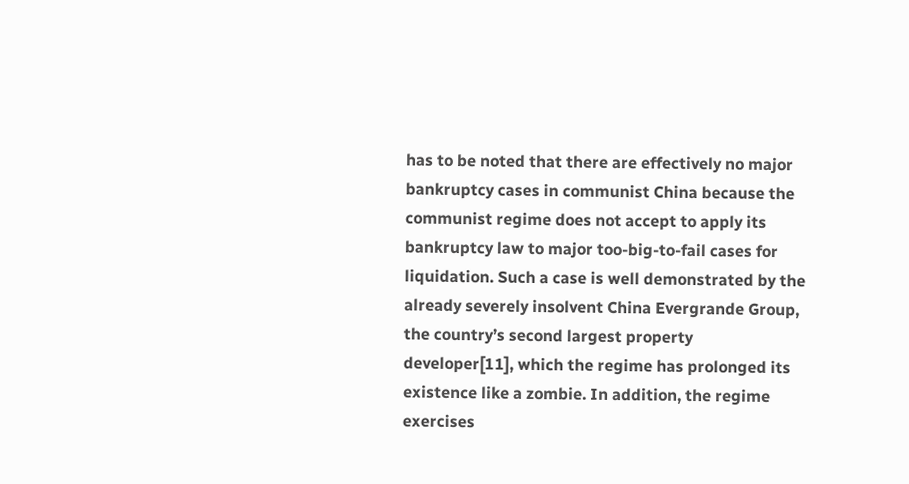has to be noted that there are effectively no major bankruptcy cases in communist China because the communist regime does not accept to apply its bankruptcy law to major too-big-to-fail cases for liquidation. Such a case is well demonstrated by the already severely insolvent China Evergrande Group, the country’s second largest property developer[11], which the regime has prolonged its existence like a zombie. In addition, the regime exercises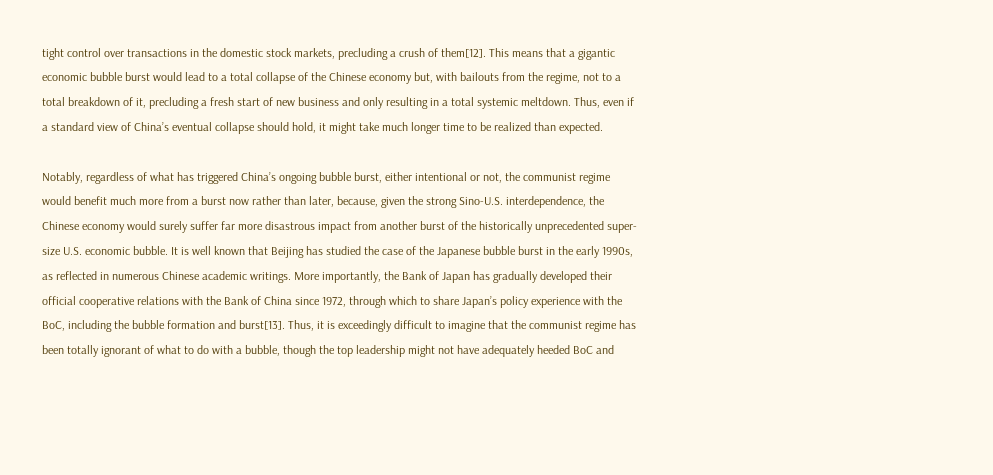tight control over transactions in the domestic stock markets, precluding a crush of them[12]. This means that a gigantic economic bubble burst would lead to a total collapse of the Chinese economy but, with bailouts from the regime, not to a total breakdown of it, precluding a fresh start of new business and only resulting in a total systemic meltdown. Thus, even if a standard view of China’s eventual collapse should hold, it might take much longer time to be realized than expected.

Notably, regardless of what has triggered China’s ongoing bubble burst, either intentional or not, the communist regime would benefit much more from a burst now rather than later, because, given the strong Sino-U.S. interdependence, the Chinese economy would surely suffer far more disastrous impact from another burst of the historically unprecedented super-size U.S. economic bubble. It is well known that Beijing has studied the case of the Japanese bubble burst in the early 1990s, as reflected in numerous Chinese academic writings. More importantly, the Bank of Japan has gradually developed their official cooperative relations with the Bank of China since 1972, through which to share Japan’s policy experience with the BoC, including the bubble formation and burst[13]. Thus, it is exceedingly difficult to imagine that the communist regime has been totally ignorant of what to do with a bubble, though the top leadership might not have adequately heeded BoC and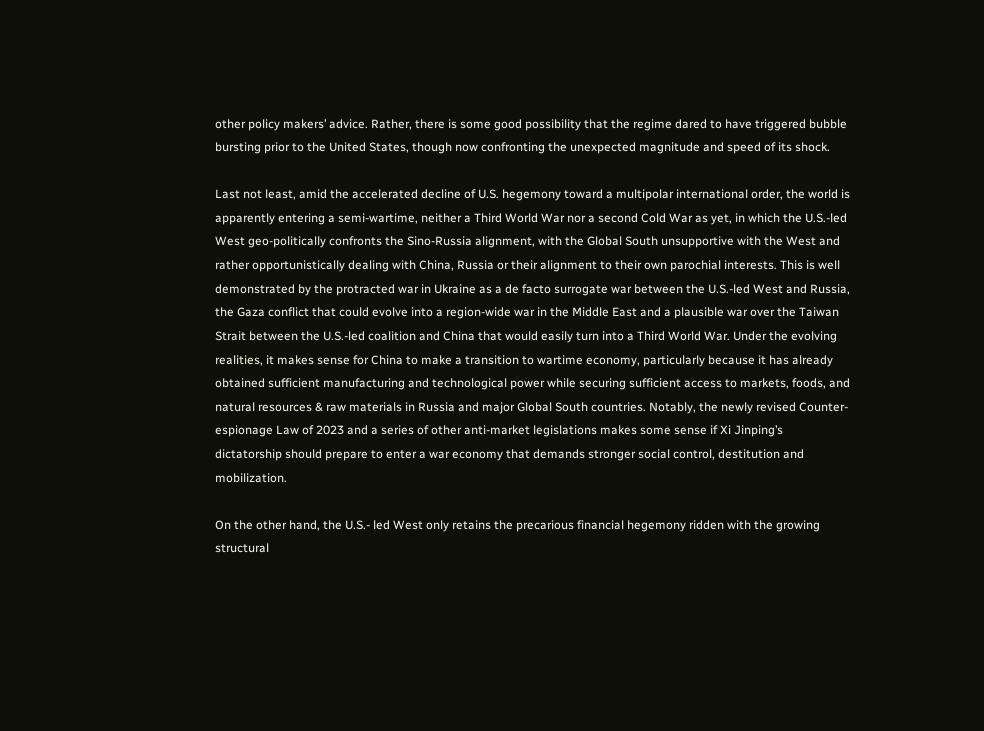other policy makers’ advice. Rather, there is some good possibility that the regime dared to have triggered bubble bursting prior to the United States, though now confronting the unexpected magnitude and speed of its shock.

Last not least, amid the accelerated decline of U.S. hegemony toward a multipolar international order, the world is apparently entering a semi-wartime, neither a Third World War nor a second Cold War as yet, in which the U.S.-led West geo-politically confronts the Sino-Russia alignment, with the Global South unsupportive with the West and rather opportunistically dealing with China, Russia or their alignment to their own parochial interests. This is well demonstrated by the protracted war in Ukraine as a de facto surrogate war between the U.S.-led West and Russia, the Gaza conflict that could evolve into a region-wide war in the Middle East and a plausible war over the Taiwan Strait between the U.S.-led coalition and China that would easily turn into a Third World War. Under the evolving realities, it makes sense for China to make a transition to wartime economy, particularly because it has already obtained sufficient manufacturing and technological power while securing sufficient access to markets, foods, and natural resources & raw materials in Russia and major Global South countries. Notably, the newly revised Counter-espionage Law of 2023 and a series of other anti-market legislations makes some sense if Xi Jinping’s dictatorship should prepare to enter a war economy that demands stronger social control, destitution and mobilization.

On the other hand, the U.S.- led West only retains the precarious financial hegemony ridden with the growing structural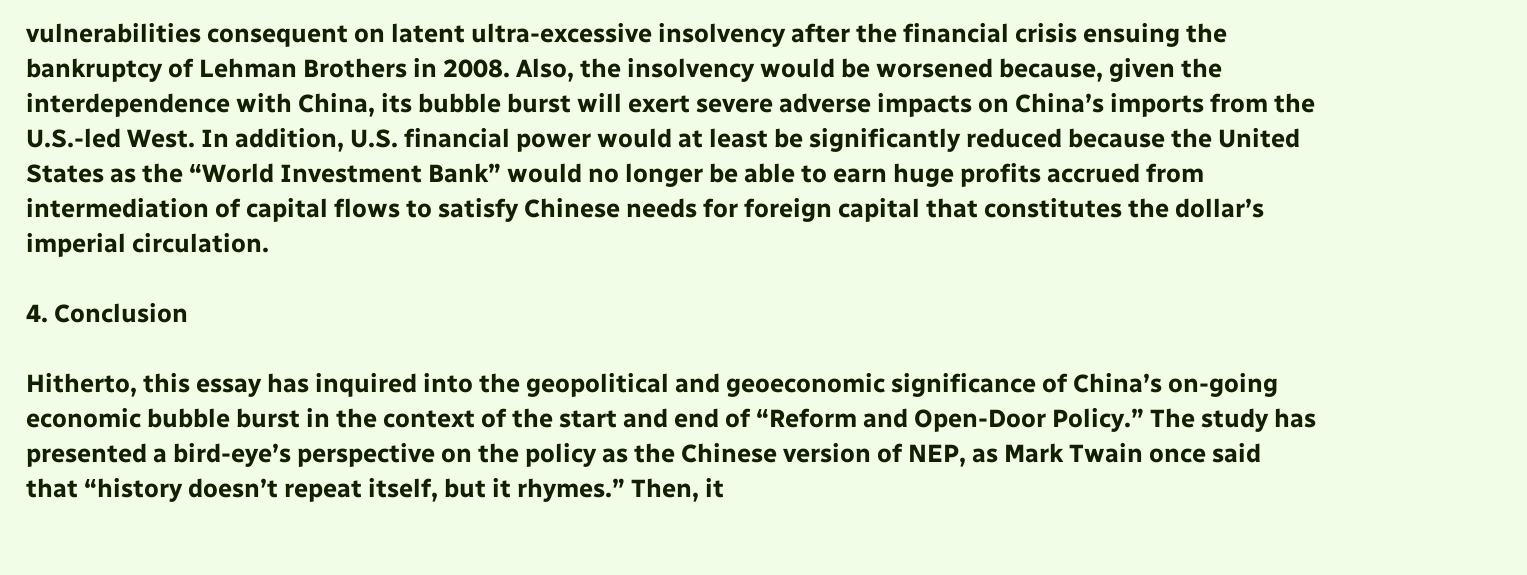vulnerabilities consequent on latent ultra-excessive insolvency after the financial crisis ensuing the bankruptcy of Lehman Brothers in 2008. Also, the insolvency would be worsened because, given the interdependence with China, its bubble burst will exert severe adverse impacts on China’s imports from the U.S.-led West. In addition, U.S. financial power would at least be significantly reduced because the United States as the “World Investment Bank” would no longer be able to earn huge profits accrued from intermediation of capital flows to satisfy Chinese needs for foreign capital that constitutes the dollar’s imperial circulation.

4. Conclusion

Hitherto, this essay has inquired into the geopolitical and geoeconomic significance of China’s on-going economic bubble burst in the context of the start and end of “Reform and Open-Door Policy.” The study has presented a bird-eye’s perspective on the policy as the Chinese version of NEP, as Mark Twain once said that “history doesn’t repeat itself, but it rhymes.” Then, it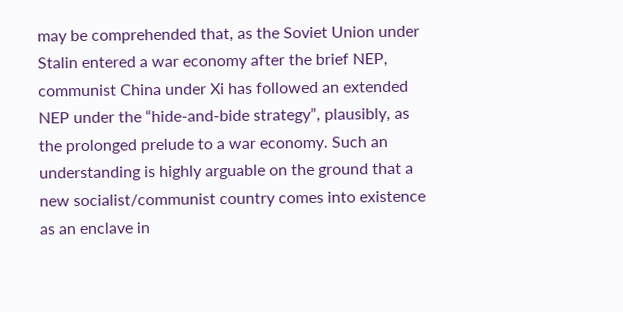may be comprehended that, as the Soviet Union under Stalin entered a war economy after the brief NEP, communist China under Xi has followed an extended NEP under the “hide-and-bide strategy”, plausibly, as the prolonged prelude to a war economy. Such an understanding is highly arguable on the ground that a new socialist/communist country comes into existence as an enclave in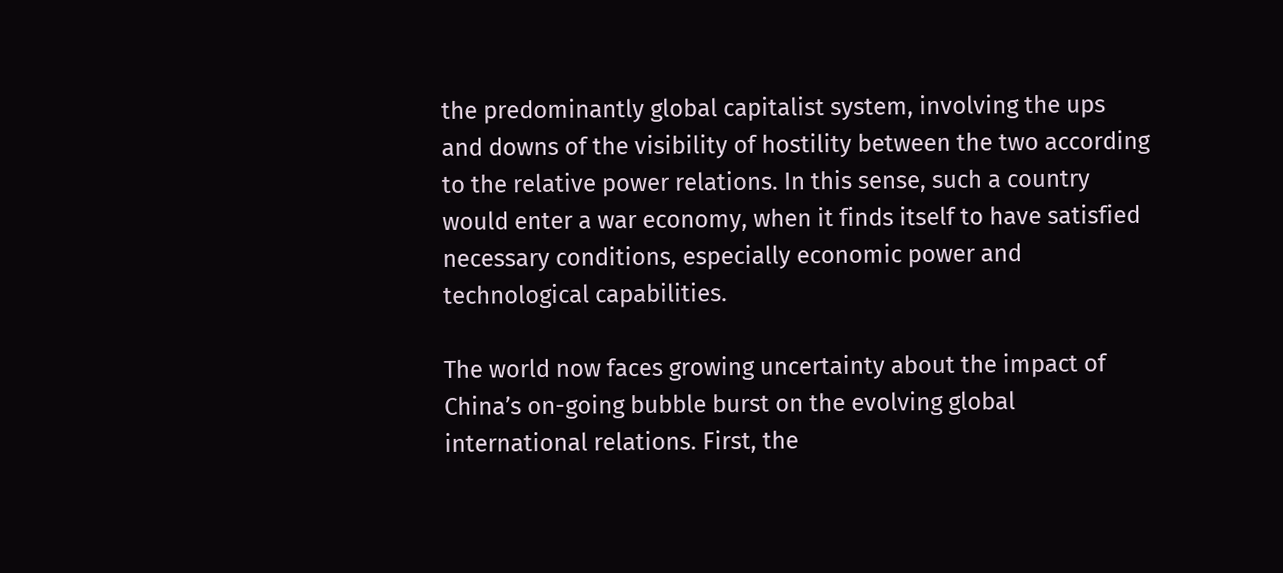the predominantly global capitalist system, involving the ups and downs of the visibility of hostility between the two according to the relative power relations. In this sense, such a country would enter a war economy, when it finds itself to have satisfied necessary conditions, especially economic power and technological capabilities.

The world now faces growing uncertainty about the impact of China’s on-going bubble burst on the evolving global international relations. First, the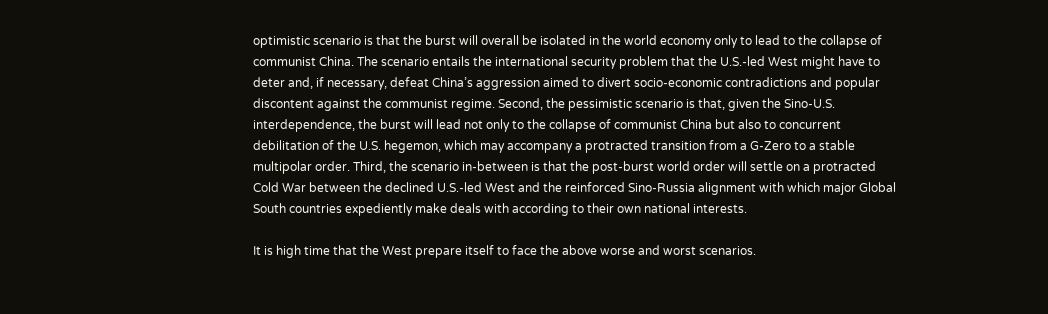optimistic scenario is that the burst will overall be isolated in the world economy only to lead to the collapse of communist China. The scenario entails the international security problem that the U.S.-led West might have to deter and, if necessary, defeat China’s aggression aimed to divert socio-economic contradictions and popular discontent against the communist regime. Second, the pessimistic scenario is that, given the Sino-U.S. interdependence, the burst will lead not only to the collapse of communist China but also to concurrent debilitation of the U.S. hegemon, which may accompany a protracted transition from a G-Zero to a stable multipolar order. Third, the scenario in-between is that the post-burst world order will settle on a protracted Cold War between the declined U.S.-led West and the reinforced Sino-Russia alignment with which major Global South countries expediently make deals with according to their own national interests.

It is high time that the West prepare itself to face the above worse and worst scenarios.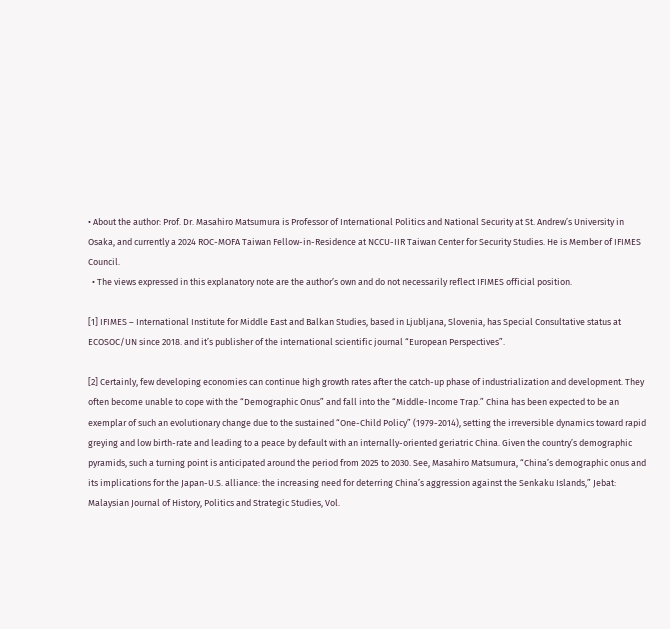• About the author: Prof. Dr. Masahiro Matsumura is Professor of International Politics and National Security at St. Andrew’s University in Osaka, and currently a 2024 ROC-MOFA Taiwan Fellow-in-Residence at NCCU-IIR Taiwan Center for Security Studies. He is Member of IFIMES Council.
  • The views expressed in this explanatory note are the author’s own and do not necessarily reflect IFIMES official position.

[1] IFIMES – International Institute for Middle East and Balkan Studies, based in Ljubljana, Slovenia, has Special Consultative status at ECOSOC/UN since 2018. and it’s publisher of the international scientific journal “European Perspectives”.

[2] Certainly, few developing economies can continue high growth rates after the catch-up phase of industrialization and development. They often become unable to cope with the “Demographic Onus” and fall into the “Middle-Income Trap.” China has been expected to be an exemplar of such an evolutionary change due to the sustained “One-Child Policy” (1979-2014), setting the irreversible dynamics toward rapid greying and low birth-rate and leading to a peace by default with an internally-oriented geriatric China. Given the country’s demographic pyramids, such a turning point is anticipated around the period from 2025 to 2030. See, Masahiro Matsumura, “China’s demographic onus and its implications for the Japan-U.S. alliance: the increasing need for deterring China’s aggression against the Senkaku Islands,” Jebat: Malaysian Journal of History, Politics and Strategic Studies, Vol.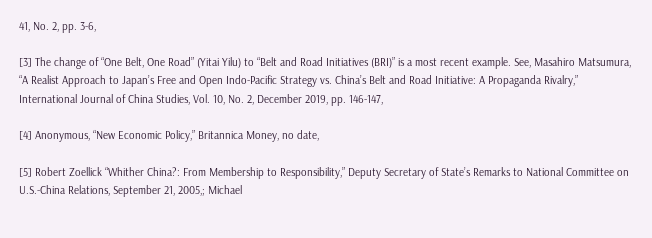41, No. 2, pp. 3-6,

[3] The change of “One Belt, One Road” (Yitai Yilu) to “Belt and Road Initiatives (BRI)” is a most recent example. See, Masahiro Matsumura, “A Realist Approach to Japan’s Free and Open Indo-Pacific Strategy vs. China’s Belt and Road Initiative: A Propaganda Rivalry,” International Journal of China Studies, Vol. 10, No. 2, December 2019, pp. 146-147,

[4] Anonymous, “New Economic Policy,” Britannica Money, no date,

[5] Robert Zoellick “Whither China?: From Membership to Responsibility,” Deputy Secretary of State’s Remarks to National Committee on U.S.-China Relations, September 21, 2005,; Michael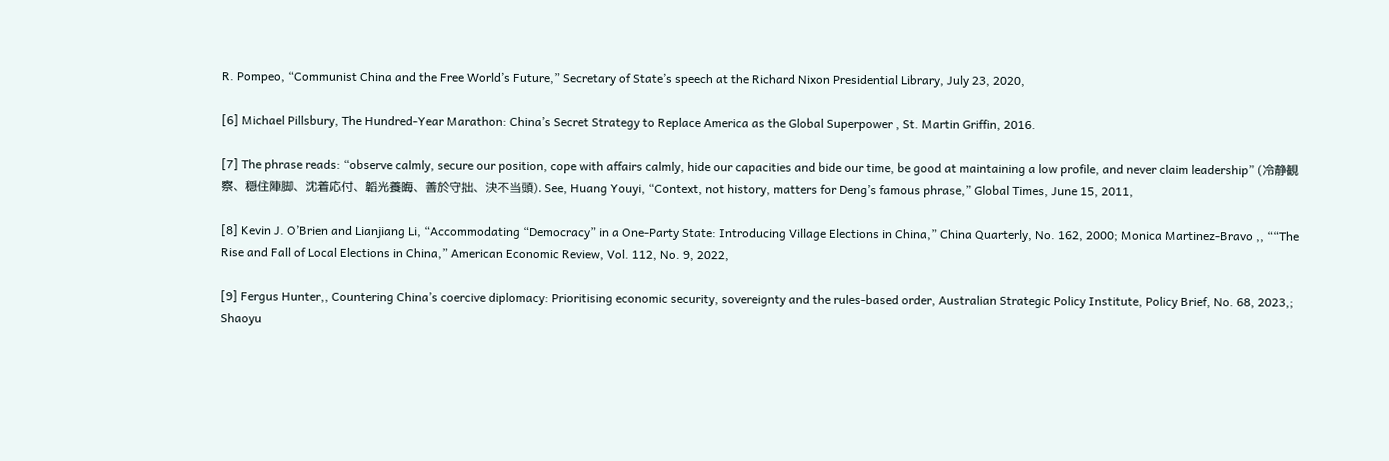R. Pompeo, “Communist China and the Free World’s Future,” Secretary of State’s speech at the Richard Nixon Presidential Library, July 23, 2020,

[6] Michael Pillsbury, The Hundred-Year Marathon: China’s Secret Strategy to Replace America as the Global Superpower , St. Martin Griffin, 2016.

[7] The phrase reads: “observe calmly, secure our position, cope with affairs calmly, hide our capacities and bide our time, be good at maintaining a low profile, and never claim leadership” (冷静観察、穏住陣脚、沈着応付、韜光養晦、善於守拙、決不当頭). See, Huang Youyi, “Context, not history, matters for Deng’s famous phrase,” Global Times, June 15, 2011,

[8] Kevin J. O’Brien and Lianjiang Li, “Accommodating “Democracy” in a One-Party State: Introducing Village Elections in China,” China Quarterly, No. 162, 2000; Monica Martinez-Bravo ,, ““The Rise and Fall of Local Elections in China,” American Economic Review, Vol. 112, No. 9, 2022,

[9] Fergus Hunter,, Countering China’s coercive diplomacy: Prioritising economic security, sovereignty and the rules-based order, Australian Strategic Policy Institute, Policy Brief, No. 68, 2023,; Shaoyu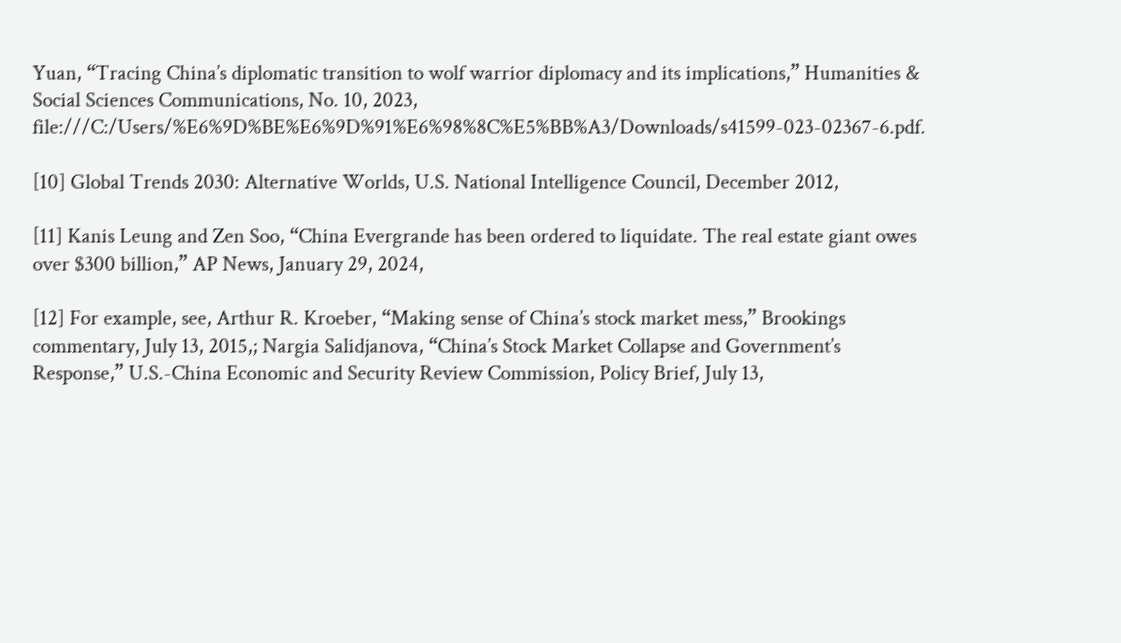Yuan, “Tracing China’s diplomatic transition to wolf warrior diplomacy and its implications,” Humanities & Social Sciences Communications, No. 10, 2023, file:///C:/Users/%E6%9D%BE%E6%9D%91%E6%98%8C%E5%BB%A3/Downloads/s41599-023-02367-6.pdf.

[10] Global Trends 2030: Alternative Worlds, U.S. National Intelligence Council, December 2012,

[11] Kanis Leung and Zen Soo, “China Evergrande has been ordered to liquidate. The real estate giant owes over $300 billion,” AP News, January 29, 2024,

[12] For example, see, Arthur R. Kroeber, “Making sense of China’s stock market mess,” Brookings commentary, July 13, 2015,; Nargia Salidjanova, “China’s Stock Market Collapse and Government’s Response,” U.S.-China Economic and Security Review Commission, Policy Brief, July 13,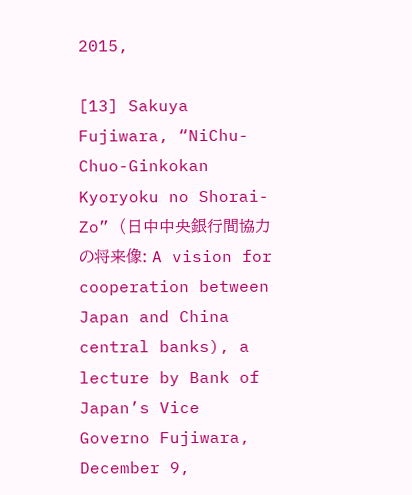2015,

[13] Sakuya Fujiwara, “NiChu-Chuo-Ginkokan Kyoryoku no Shorai-Zo” (日中中央銀行間協力の将来像: A vision for cooperation between Japan and China central banks), a lecture by Bank of Japan’s Vice Governo Fujiwara, December 9,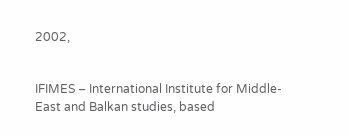2002,


IFIMES – International Institute for Middle-East and Balkan studies, based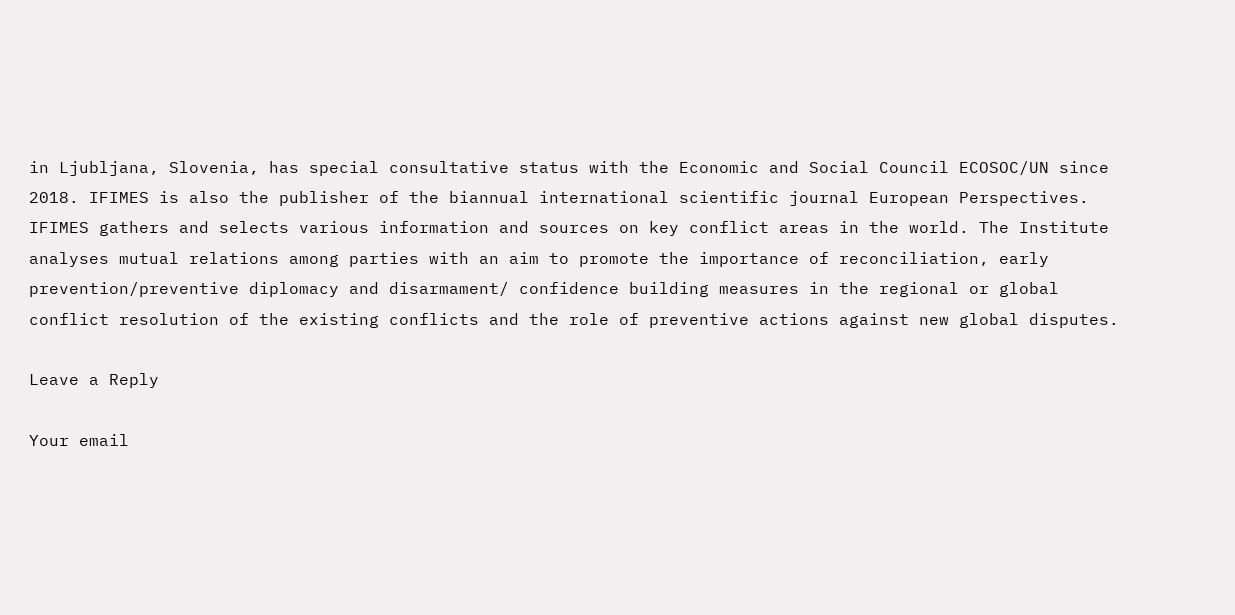in Ljubljana, Slovenia, has special consultative status with the Economic and Social Council ECOSOC/UN since 2018. IFIMES is also the publisher of the biannual international scientific journal European Perspectives. IFIMES gathers and selects various information and sources on key conflict areas in the world. The Institute analyses mutual relations among parties with an aim to promote the importance of reconciliation, early prevention/preventive diplomacy and disarmament/ confidence building measures in the regional or global conflict resolution of the existing conflicts and the role of preventive actions against new global disputes.

Leave a Reply

Your email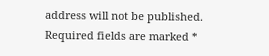address will not be published. Required fields are marked *